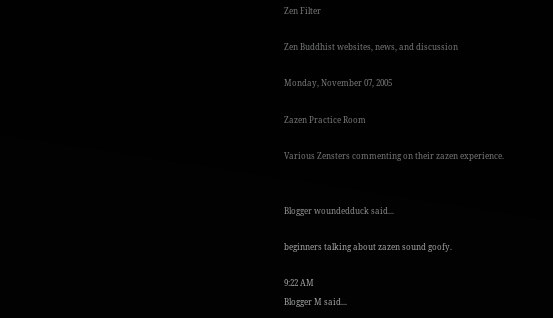Zen Filter

Zen Buddhist websites, news, and discussion

Monday, November 07, 2005

Zazen Practice Room

Various Zensters commenting on their zazen experience.


Blogger woundedduck said...

beginners talking about zazen sound goofy.

9:22 AM
Blogger M said...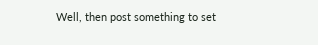Well, then post something to set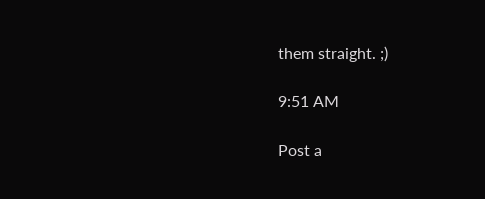them straight. ;)

9:51 AM

Post a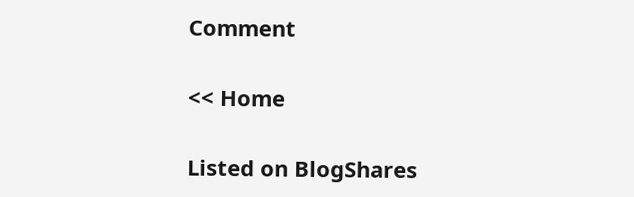Comment

<< Home

Listed on BlogShares